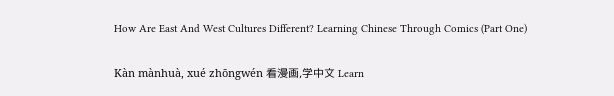How Are East And West Cultures Different? Learning Chinese Through Comics (Part One)

Kàn mànhuà, xué zhōngwén 看漫画,学中文 Learn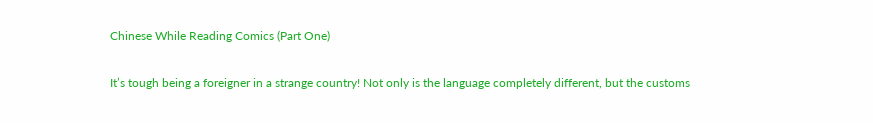Chinese While Reading Comics (Part One)

It’s tough being a foreigner in a strange country! Not only is the language completely different, but the customs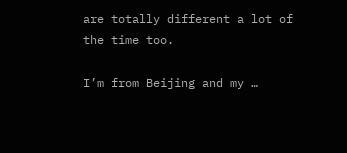are totally different a lot of the time too.

I’m from Beijing and my …